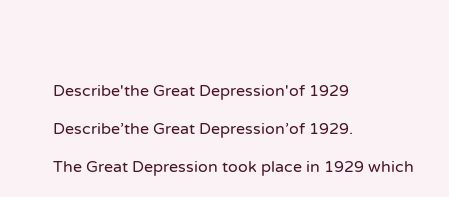Describe'the Great Depression'of 1929

Describe’the Great Depression’of 1929.

The Great Depression took place in 1929 which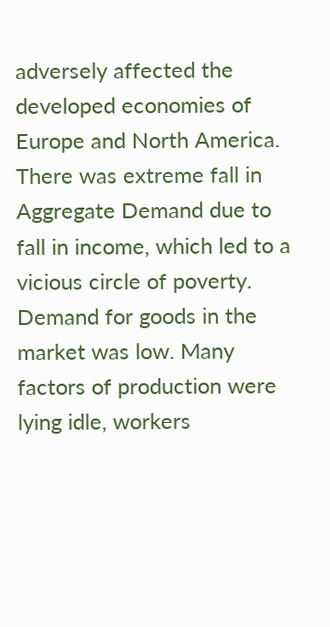adversely affected the developed economies of Europe and North America. There was extreme fall in Aggregate Demand due to fall in income, which led to a vicious circle of poverty. Demand for goods in the market was low. Many factors of production were lying idle, workers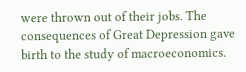were thrown out of their jobs. The consequences of Great Depression gave birth to the study of macroeconomics.